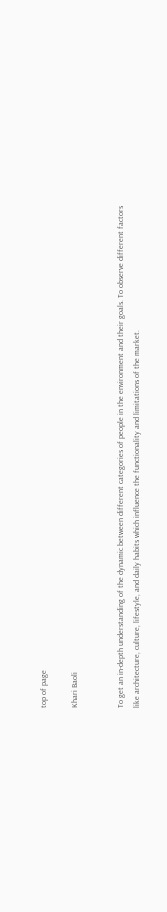top of page

Khari Baoli


To get an in-depth understanding of the dynamic between different categories of people in the environment and their goals. To observe different factors like architecture, culture, lifestyle, and daily habits which influence the functionality and limitations of the market.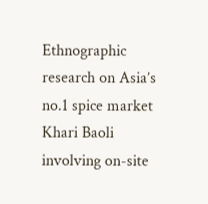Ethnographic research on Asia’s no.1 spice market Khari Baoli involving on-site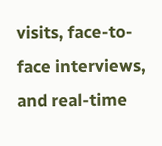visits, face-to-face interviews, and real-time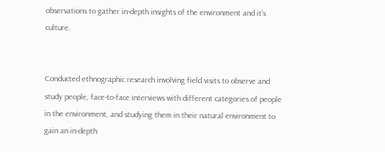observations to gather in-depth insights of the environment and it’s culture.


Conducted ethnographic research involving field visits to observe and study people, face-to-face interviews with different categories of people in the environment, and studying them in their natural environment to gain an in-depth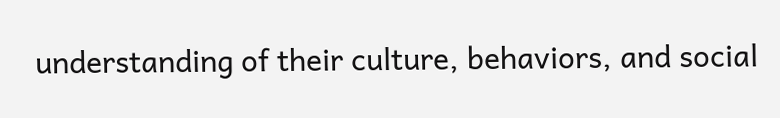understanding of their culture, behaviors, and social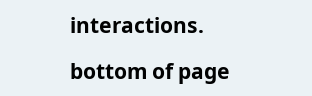interactions.

bottom of page